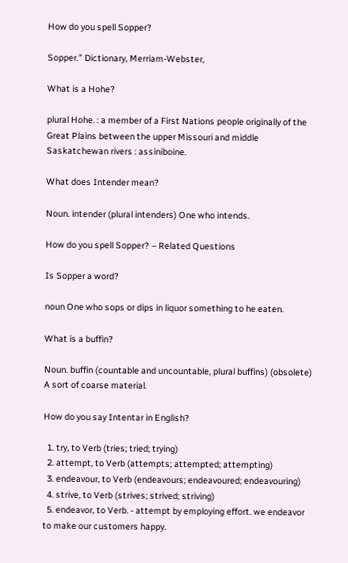How do you spell Sopper?

Sopper.” Dictionary, Merriam-Webster,

What is a Hohe?

plural Hohe. : a member of a First Nations people originally of the Great Plains between the upper Missouri and middle Saskatchewan rivers : assiniboine.

What does Intender mean?

Noun. intender (plural intenders) One who intends.

How do you spell Sopper? – Related Questions

Is Sopper a word?

noun One who sops or dips in liquor something to he eaten.

What is a buffin?

Noun. buffin (countable and uncountable, plural buffins) (obsolete) A sort of coarse material.

How do you say Intentar in English?

  1. try, to Verb (tries; tried; trying)
  2. attempt, to Verb (attempts; attempted; attempting)
  3. endeavour, to Verb (endeavours; endeavoured; endeavouring)
  4. strive, to Verb (strives; strived; striving)
  5. endeavor, to Verb. ‐ attempt by employing effort. we endeavor to make our customers happy.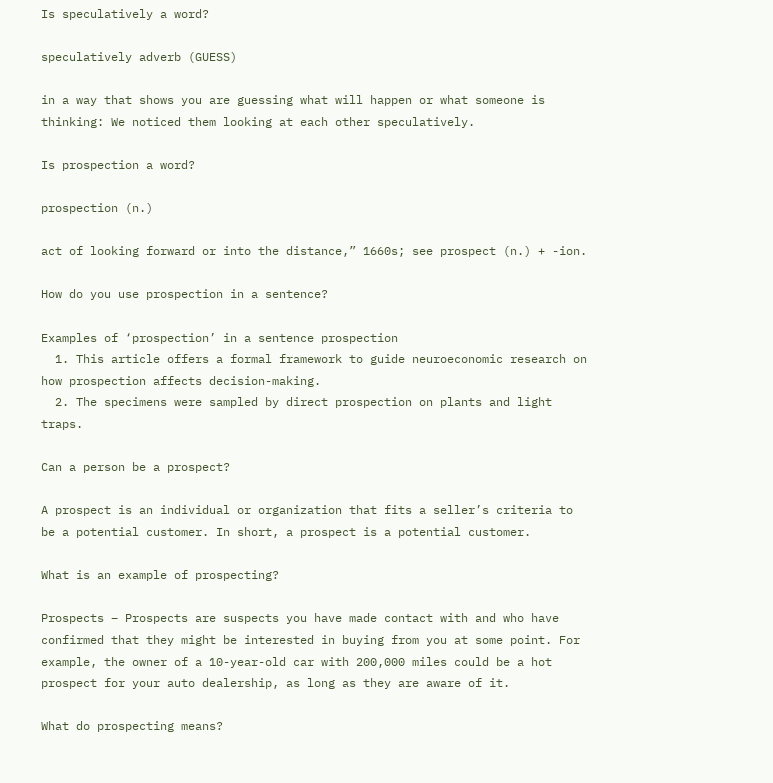Is speculatively a word?

speculatively adverb (GUESS)

in a way that shows you are guessing what will happen or what someone is thinking: We noticed them looking at each other speculatively.

Is prospection a word?

prospection (n.)

act of looking forward or into the distance,” 1660s; see prospect (n.) + -ion.

How do you use prospection in a sentence?

Examples of ‘prospection’ in a sentence prospection
  1. This article offers a formal framework to guide neuroeconomic research on how prospection affects decision-making.
  2. The specimens were sampled by direct prospection on plants and light traps.

Can a person be a prospect?

A prospect is an individual or organization that fits a seller’s criteria to be a potential customer. In short, a prospect is a potential customer.

What is an example of prospecting?

Prospects – Prospects are suspects you have made contact with and who have confirmed that they might be interested in buying from you at some point. For example, the owner of a 10-year-old car with 200,000 miles could be a hot prospect for your auto dealership, as long as they are aware of it.

What do prospecting means?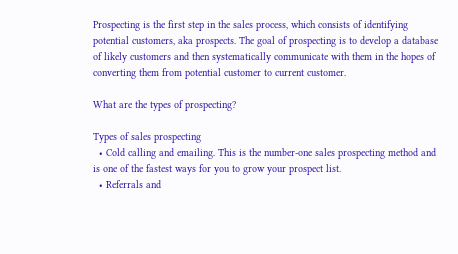Prospecting is the first step in the sales process, which consists of identifying potential customers, aka prospects. The goal of prospecting is to develop a database of likely customers and then systematically communicate with them in the hopes of converting them from potential customer to current customer.

What are the types of prospecting?

Types of sales prospecting
  • Cold calling and emailing. This is the number-one sales prospecting method and is one of the fastest ways for you to grow your prospect list.
  • Referrals and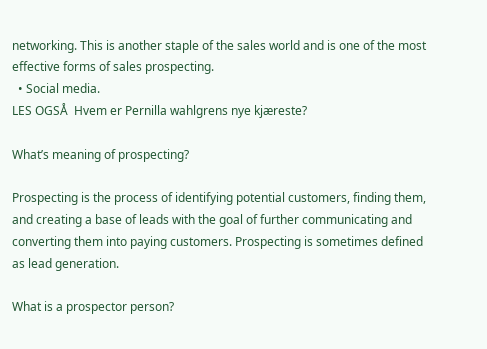networking. This is another staple of the sales world and is one of the most effective forms of sales prospecting.
  • Social media.
LES OGSÅ  Hvem er Pernilla wahlgrens nye kjæreste?

What’s meaning of prospecting?

Prospecting is the process of identifying potential customers, finding them, and creating a base of leads with the goal of further communicating and converting them into paying customers. Prospecting is sometimes defined as lead generation.

What is a prospector person?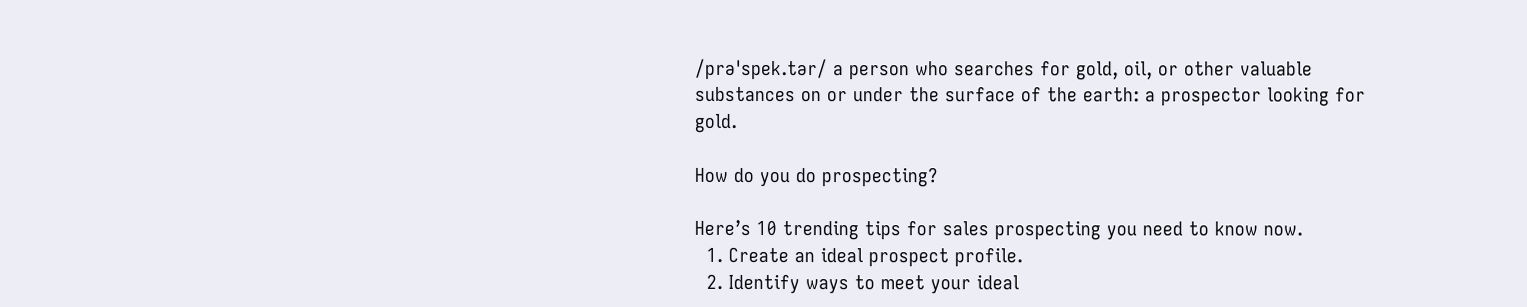/prəˈspek.tər/ a person who searches for gold, oil, or other valuable substances on or under the surface of the earth: a prospector looking for gold.

How do you do prospecting?

Here’s 10 trending tips for sales prospecting you need to know now.
  1. Create an ideal prospect profile.
  2. Identify ways to meet your ideal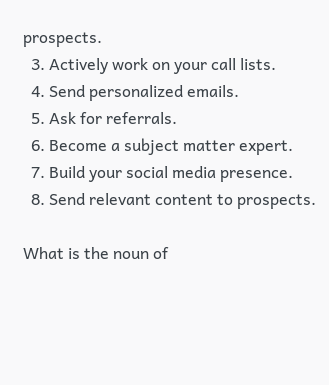prospects.
  3. Actively work on your call lists.
  4. Send personalized emails.
  5. Ask for referrals.
  6. Become a subject matter expert.
  7. Build your social media presence.
  8. Send relevant content to prospects.

What is the noun of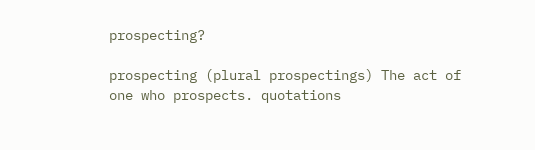prospecting?

prospecting (plural prospectings) The act of one who prospects. quotations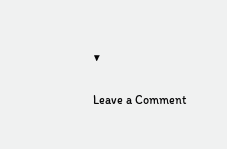▼

Leave a Comment